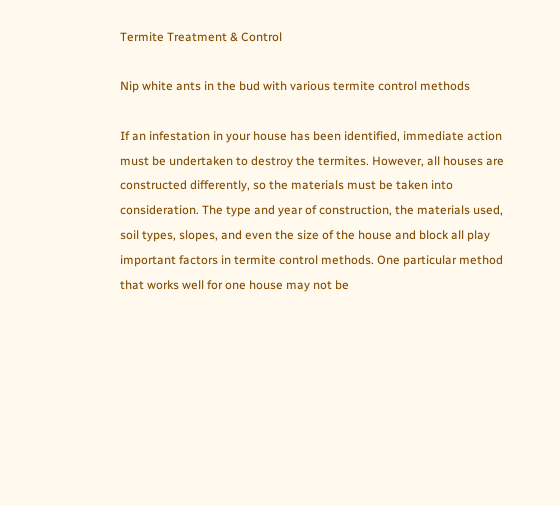Termite Treatment & Control

Nip white ants in the bud with various termite control methods

If an infestation in your house has been identified, immediate action must be undertaken to destroy the termites. However, all houses are constructed differently, so the materials must be taken into consideration. The type and year of construction, the materials used, soil types, slopes, and even the size of the house and block all play important factors in termite control methods. One particular method that works well for one house may not be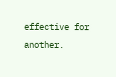effective for another.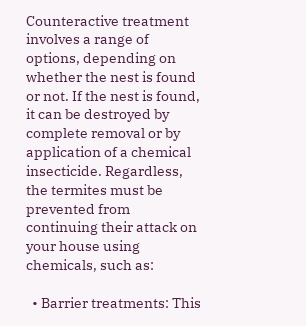Counteractive treatment involves a range of options, depending on whether the nest is found or not. If the nest is found, it can be destroyed by complete removal or by application of a chemical insecticide. Regardless, the termites must be prevented from continuing their attack on your house using chemicals, such as:

  • Barrier treatments: This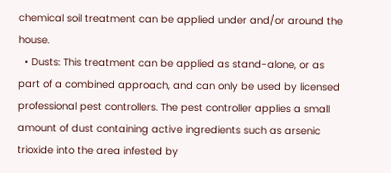chemical soil treatment can be applied under and/or around the house.
  • Dusts: This treatment can be applied as stand-alone, or as part of a combined approach, and can only be used by licensed professional pest controllers. The pest controller applies a small amount of dust containing active ingredients such as arsenic trioxide into the area infested by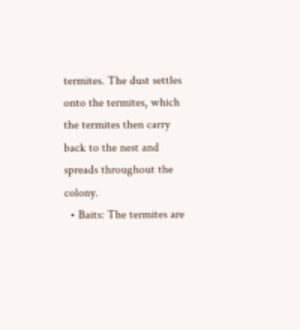termites. The dust settles onto the termites, which the termites then carry back to the nest and spreads throughout the colony.
  • Baits: The termites are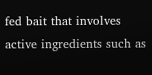fed bait that involves active ingredients such as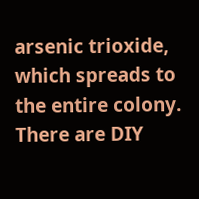arsenic trioxide, which spreads to the entire colony. There are DIY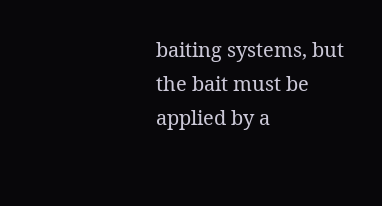baiting systems, but the bait must be applied by a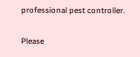professional pest controller.

Please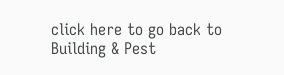click here to go back to Building & Pest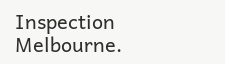Inspection Melbourne.